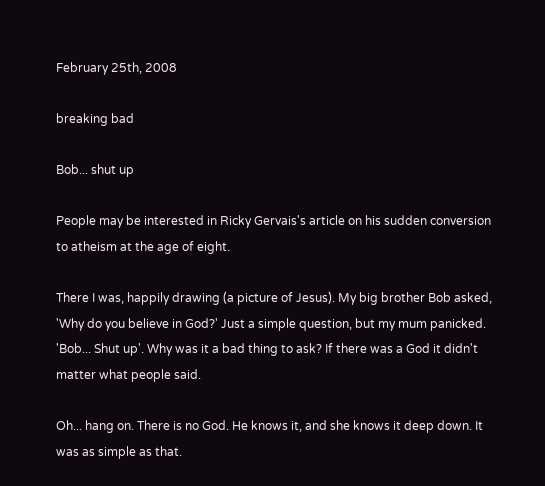February 25th, 2008

breaking bad

Bob... shut up

People may be interested in Ricky Gervais's article on his sudden conversion to atheism at the age of eight.

There I was, happily drawing (a picture of Jesus). My big brother Bob asked, 'Why do you believe in God?' Just a simple question, but my mum panicked. 'Bob... Shut up'. Why was it a bad thing to ask? If there was a God it didn't matter what people said.

Oh... hang on. There is no God. He knows it, and she knows it deep down. It was as simple as that.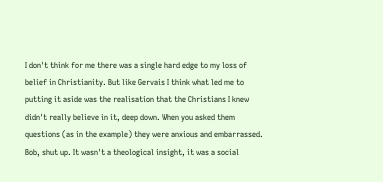I don't think for me there was a single hard edge to my loss of belief in Christianity. But like Gervais I think what led me to putting it aside was the realisation that the Christians I knew didn't really believe in it, deep down. When you asked them questions (as in the example) they were anxious and embarrassed. Bob, shut up. It wasn't a theological insight, it was a social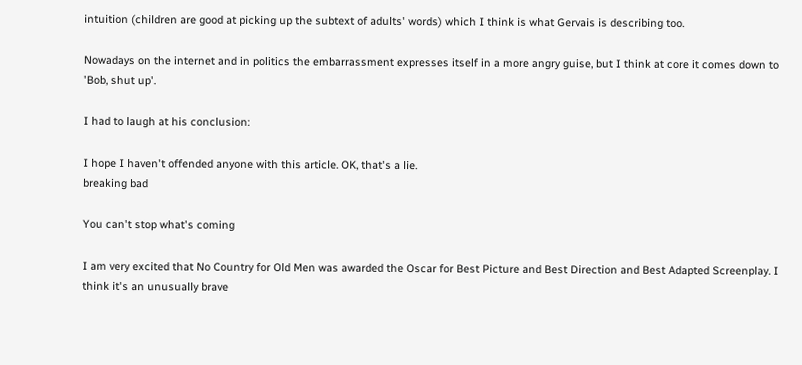intuition (children are good at picking up the subtext of adults' words) which I think is what Gervais is describing too.

Nowadays on the internet and in politics the embarrassment expresses itself in a more angry guise, but I think at core it comes down to 'Bob, shut up'.

I had to laugh at his conclusion:

I hope I haven't offended anyone with this article. OK, that's a lie.
breaking bad

You can't stop what's coming

I am very excited that No Country for Old Men was awarded the Oscar for Best Picture and Best Direction and Best Adapted Screenplay. I think it's an unusually brave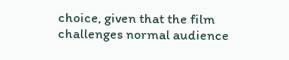choice, given that the film challenges normal audience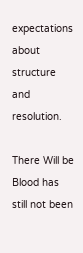expectations about structure and resolution.

There Will be Blood has still not been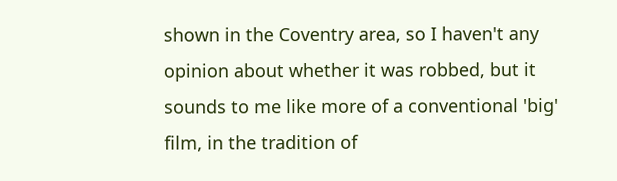shown in the Coventry area, so I haven't any opinion about whether it was robbed, but it sounds to me like more of a conventional 'big' film, in the tradition of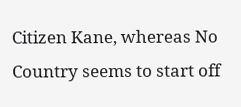Citizen Kane, whereas No Country seems to start off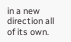in a new direction all of its own.